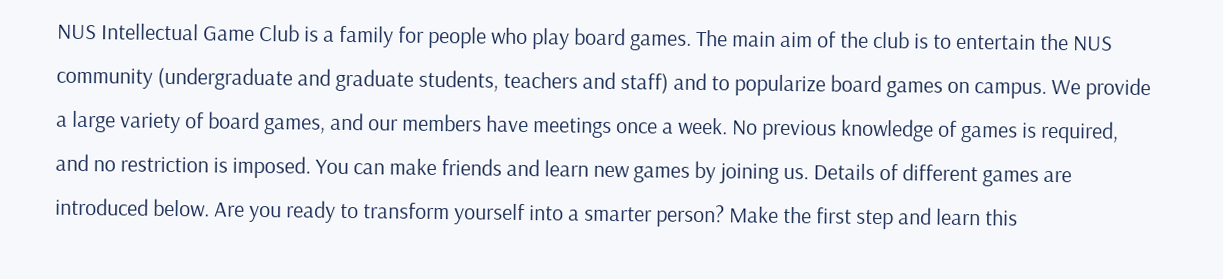NUS Intellectual Game Club is a family for people who play board games. The main aim of the club is to entertain the NUS community (undergraduate and graduate students, teachers and staff) and to popularize board games on campus. We provide a large variety of board games, and our members have meetings once a week. No previous knowledge of games is required, and no restriction is imposed. You can make friends and learn new games by joining us. Details of different games are introduced below. Are you ready to transform yourself into a smarter person? Make the first step and learn this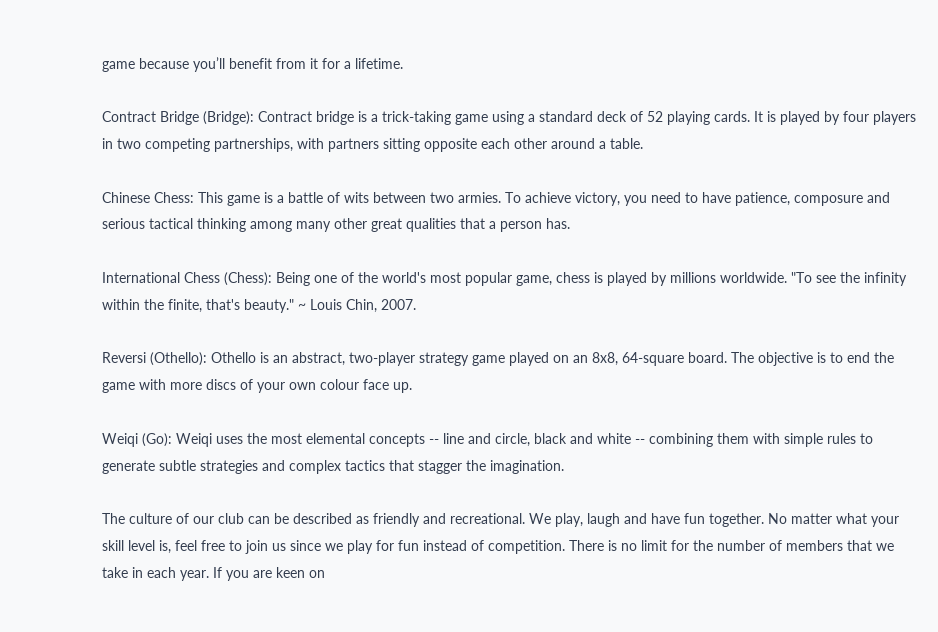game because you’ll benefit from it for a lifetime.

Contract Bridge (Bridge): Contract bridge is a trick-taking game using a standard deck of 52 playing cards. It is played by four players in two competing partnerships, with partners sitting opposite each other around a table.

Chinese Chess: This game is a battle of wits between two armies. To achieve victory, you need to have patience, composure and serious tactical thinking among many other great qualities that a person has.

International Chess (Chess): Being one of the world's most popular game, chess is played by millions worldwide. "To see the infinity within the finite, that's beauty." ~ Louis Chin, 2007.

Reversi (Othello): Othello is an abstract, two-player strategy game played on an 8x8, 64-square board. The objective is to end the game with more discs of your own colour face up.

Weiqi (Go): Weiqi uses the most elemental concepts -- line and circle, black and white -- combining them with simple rules to generate subtle strategies and complex tactics that stagger the imagination.

The culture of our club can be described as friendly and recreational. We play, laugh and have fun together. No matter what your skill level is, feel free to join us since we play for fun instead of competition. There is no limit for the number of members that we take in each year. If you are keen on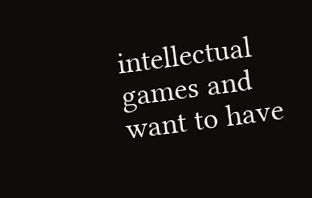intellectual games and want to have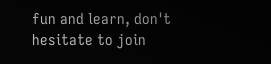fun and learn, don't hesitate to join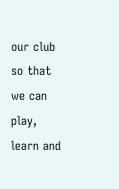our club so that we can play, learn and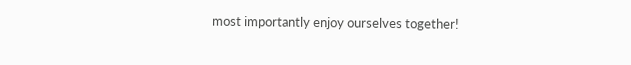most importantly enjoy ourselves together!